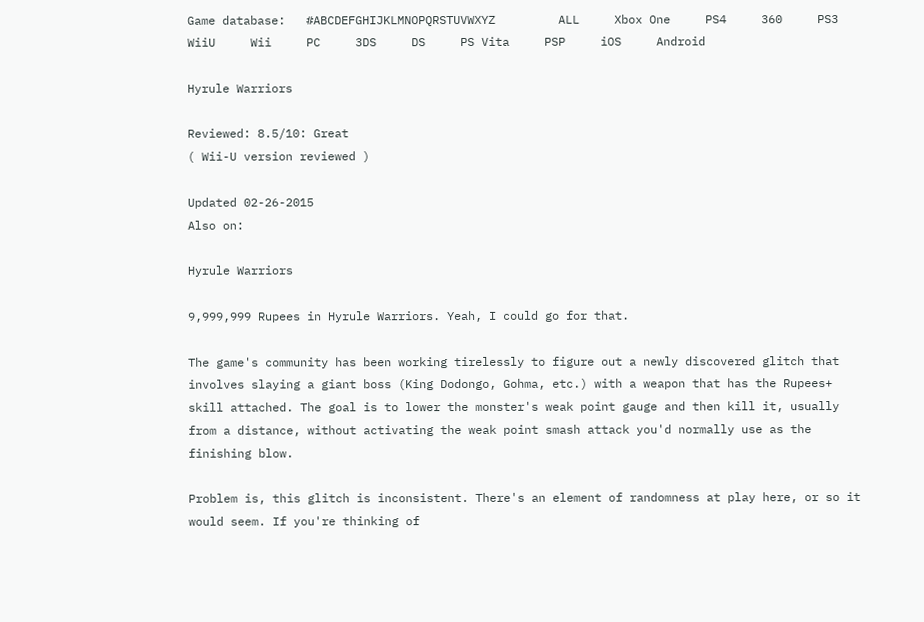Game database:   #ABCDEFGHIJKLMNOPQRSTUVWXYZ         ALL     Xbox One     PS4     360     PS3     WiiU     Wii     PC     3DS     DS     PS Vita     PSP     iOS     Android

Hyrule Warriors

Reviewed: 8.5/10: Great
( Wii-U version reviewed )

Updated 02-26-2015
Also on:

Hyrule Warriors

9,999,999 Rupees in Hyrule Warriors. Yeah, I could go for that.

The game's community has been working tirelessly to figure out a newly discovered glitch that involves slaying a giant boss (King Dodongo, Gohma, etc.) with a weapon that has the Rupees+ skill attached. The goal is to lower the monster's weak point gauge and then kill it, usually from a distance, without activating the weak point smash attack you'd normally use as the finishing blow.

Problem is, this glitch is inconsistent. There's an element of randomness at play here, or so it would seem. If you're thinking of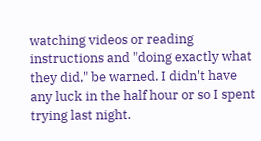watching videos or reading instructions and "doing exactly what they did," be warned. I didn't have any luck in the half hour or so I spent trying last night.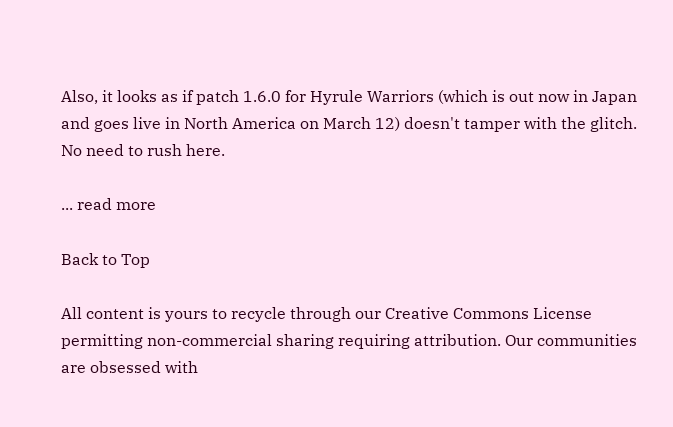Also, it looks as if patch 1.6.0 for Hyrule Warriors (which is out now in Japan and goes live in North America on March 12) doesn't tamper with the glitch. No need to rush here.

... read more

Back to Top

All content is yours to recycle through our Creative Commons License permitting non-commercial sharing requiring attribution. Our communities are obsessed with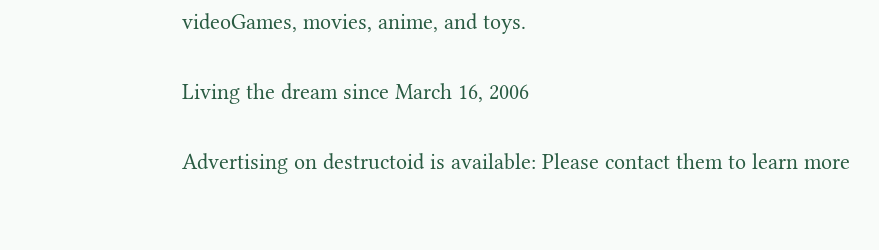videoGames, movies, anime, and toys.

Living the dream since March 16, 2006

Advertising on destructoid is available: Please contact them to learn more